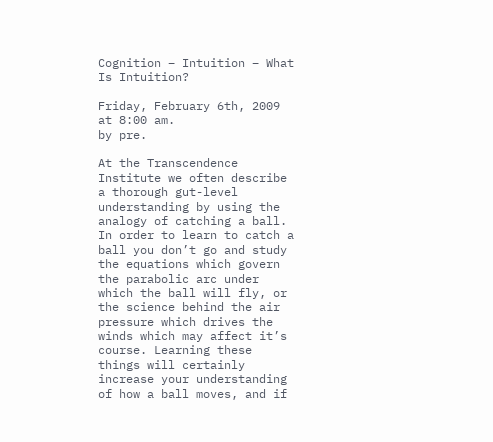Cognition – Intuition – What Is Intuition?

Friday, February 6th, 2009 at 8:00 am.
by pre.

At the Transcendence Institute we often describe a thorough gut-level understanding by using the analogy of catching a ball. In order to learn to catch a ball you don’t go and study the equations which govern the parabolic arc under which the ball will fly, or the science behind the air pressure which drives the winds which may affect it’s course. Learning these things will certainly increase your understanding of how a ball moves, and if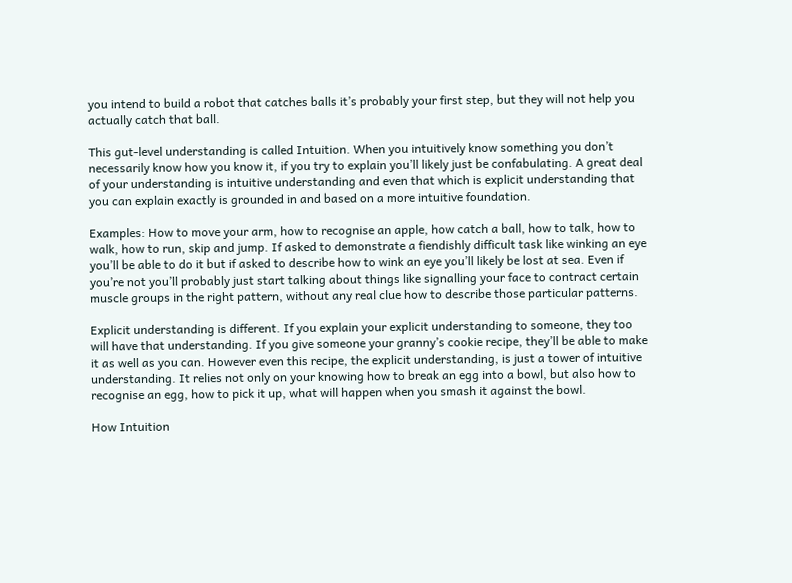you intend to build a robot that catches balls it’s probably your first step, but they will not help you actually catch that ball.

This gut-level understanding is called Intuition. When you intuitively know something you don’t necessarily know how you know it, if you try to explain you’ll likely just be confabulating. A great deal of your understanding is intuitive understanding and even that which is explicit understanding that you can explain exactly is grounded in and based on a more intuitive foundation.

Examples: How to move your arm, how to recognise an apple, how catch a ball, how to talk, how to walk, how to run, skip and jump. If asked to demonstrate a fiendishly difficult task like winking an eye you’ll be able to do it but if asked to describe how to wink an eye you’ll likely be lost at sea. Even if you’re not you’ll probably just start talking about things like signalling your face to contract certain muscle groups in the right pattern, without any real clue how to describe those particular patterns.

Explicit understanding is different. If you explain your explicit understanding to someone, they too will have that understanding. If you give someone your granny’s cookie recipe, they’ll be able to make it as well as you can. However even this recipe, the explicit understanding, is just a tower of intuitive understanding. It relies not only on your knowing how to break an egg into a bowl, but also how to recognise an egg, how to pick it up, what will happen when you smash it against the bowl.

How Intuition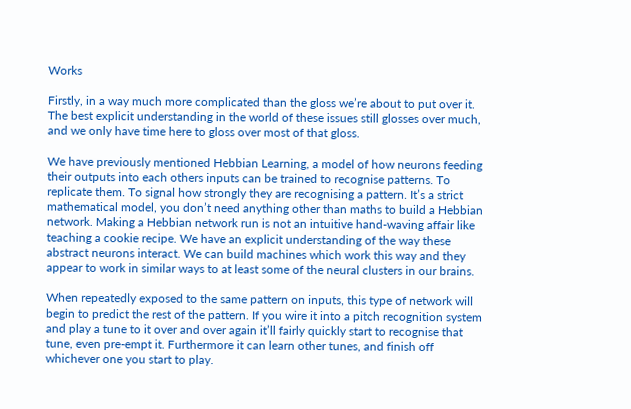Works

Firstly, in a way much more complicated than the gloss we’re about to put over it. The best explicit understanding in the world of these issues still glosses over much, and we only have time here to gloss over most of that gloss.

We have previously mentioned Hebbian Learning, a model of how neurons feeding their outputs into each others inputs can be trained to recognise patterns. To replicate them. To signal how strongly they are recognising a pattern. It’s a strict mathematical model, you don’t need anything other than maths to build a Hebbian network. Making a Hebbian network run is not an intuitive hand-waving affair like teaching a cookie recipe. We have an explicit understanding of the way these abstract neurons interact. We can build machines which work this way and they appear to work in similar ways to at least some of the neural clusters in our brains.

When repeatedly exposed to the same pattern on inputs, this type of network will begin to predict the rest of the pattern. If you wire it into a pitch recognition system and play a tune to it over and over again it’ll fairly quickly start to recognise that tune, even pre-empt it. Furthermore it can learn other tunes, and finish off whichever one you start to play.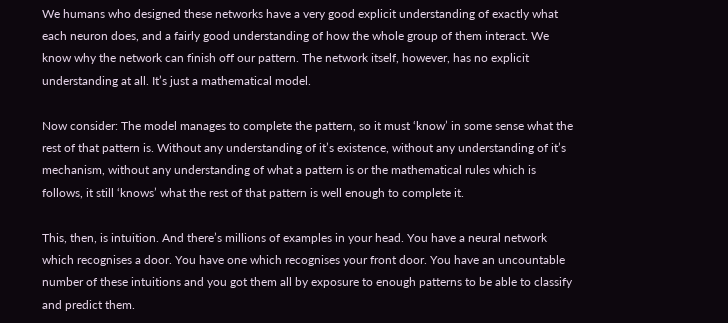We humans who designed these networks have a very good explicit understanding of exactly what each neuron does, and a fairly good understanding of how the whole group of them interact. We know why the network can finish off our pattern. The network itself, however, has no explicit understanding at all. It’s just a mathematical model.

Now consider: The model manages to complete the pattern, so it must ‘know’ in some sense what the rest of that pattern is. Without any understanding of it’s existence, without any understanding of it’s mechanism, without any understanding of what a pattern is or the mathematical rules which is follows, it still ‘knows’ what the rest of that pattern is well enough to complete it.

This, then, is intuition. And there’s millions of examples in your head. You have a neural network which recognises a door. You have one which recognises your front door. You have an uncountable number of these intuitions and you got them all by exposure to enough patterns to be able to classify and predict them.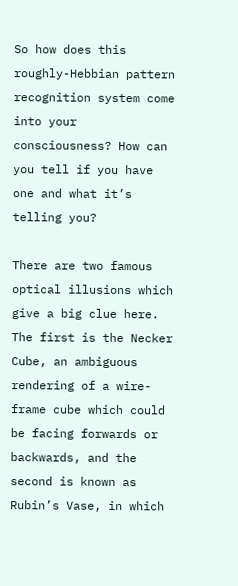So how does this roughly-Hebbian pattern recognition system come into your consciousness? How can you tell if you have one and what it’s telling you?

There are two famous optical illusions which give a big clue here. The first is the Necker Cube, an ambiguous rendering of a wire-frame cube which could be facing forwards or backwards, and the second is known as Rubin’s Vase, in which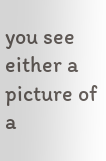you see either a picture of a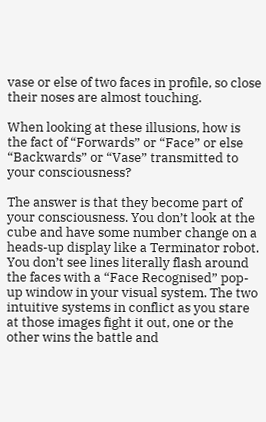vase or else of two faces in profile, so close their noses are almost touching.

When looking at these illusions, how is the fact of “Forwards” or “Face” or else “Backwards” or “Vase” transmitted to your consciousness?

The answer is that they become part of your consciousness. You don’t look at the cube and have some number change on a heads-up display like a Terminator robot. You don’t see lines literally flash around the faces with a “Face Recognised” pop-up window in your visual system. The two intuitive systems in conflict as you stare at those images fight it out, one or the other wins the battle and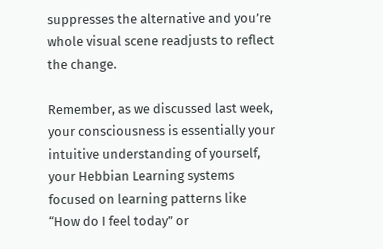suppresses the alternative and you’re whole visual scene readjusts to reflect the change.

Remember, as we discussed last week, your consciousness is essentially your intuitive understanding of yourself, your Hebbian Learning systems focused on learning patterns like “How do I feel today” or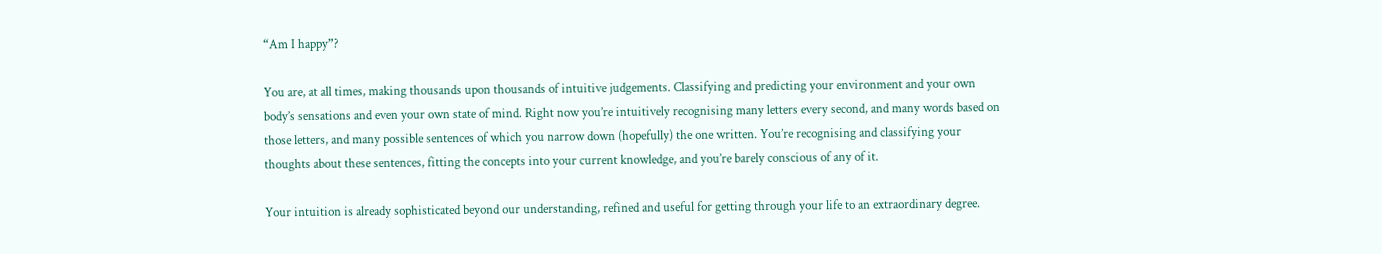“Am I happy”?

You are, at all times, making thousands upon thousands of intuitive judgements. Classifying and predicting your environment and your own body’s sensations and even your own state of mind. Right now you’re intuitively recognising many letters every second, and many words based on those letters, and many possible sentences of which you narrow down (hopefully) the one written. You’re recognising and classifying your thoughts about these sentences, fitting the concepts into your current knowledge, and you’re barely conscious of any of it.

Your intuition is already sophisticated beyond our understanding, refined and useful for getting through your life to an extraordinary degree.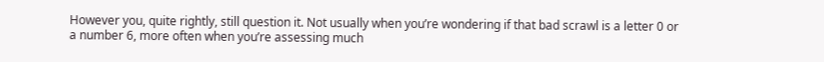However you, quite rightly, still question it. Not usually when you’re wondering if that bad scrawl is a letter 0 or a number 6, more often when you’re assessing much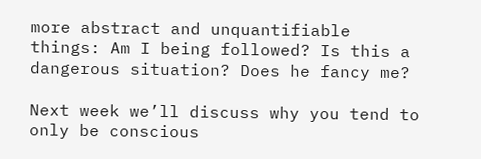more abstract and unquantifiable things: Am I being followed? Is this a dangerous situation? Does he fancy me?

Next week we’ll discuss why you tend to only be conscious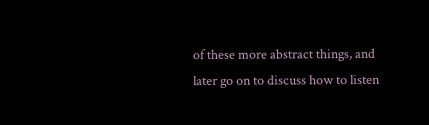of these more abstract things, and later go on to discuss how to listen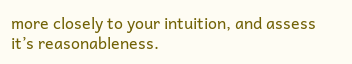more closely to your intuition, and assess it’s reasonableness.